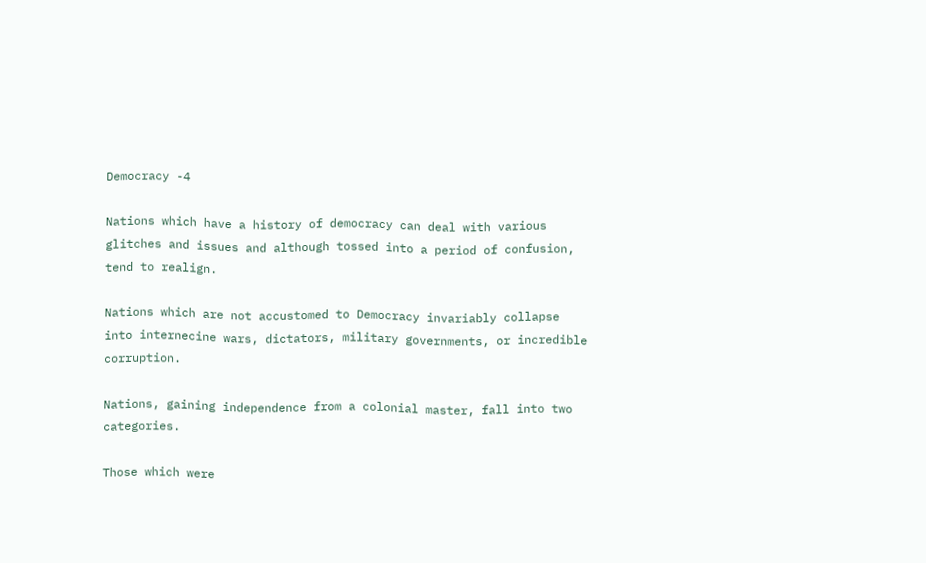Democracy -4

Nations which have a history of democracy can deal with various glitches and issues and although tossed into a period of confusion, tend to realign.

Nations which are not accustomed to Democracy invariably collapse into internecine wars, dictators, military governments, or incredible corruption.

Nations, gaining independence from a colonial master, fall into two categories.

Those which were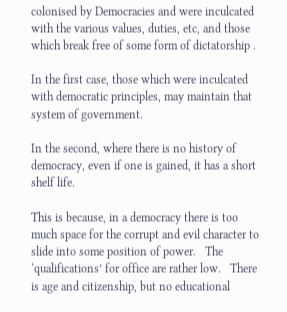colonised by Democracies and were inculcated with the various values, duties, etc, and those which break free of some form of dictatorship .

In the first case, those which were inculcated with democratic principles, may maintain that system of government.

In the second, where there is no history of democracy, even if one is gained, it has a short shelf life.

This is because, in a democracy there is too much space for the corrupt and evil character to slide into some position of power.   The ‘qualifications’ for office are rather low.   There is age and citizenship, but no educational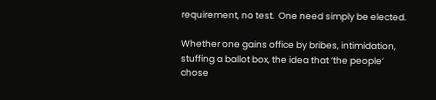requirement, no test.  One need simply be elected.

Whether one gains office by bribes, intimidation, stuffing a ballot box, the idea that ‘the people’ chose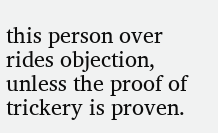this person over rides objection, unless the proof of trickery is proven.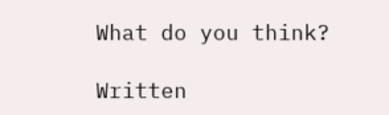What do you think?

Written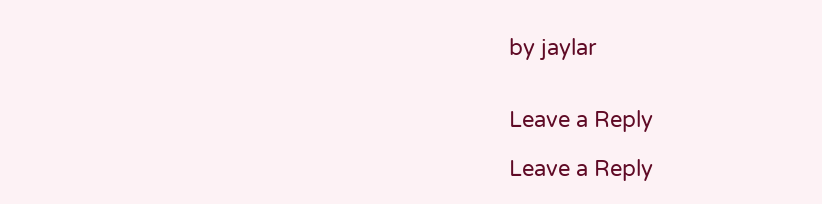by jaylar


Leave a Reply

Leave a Reply